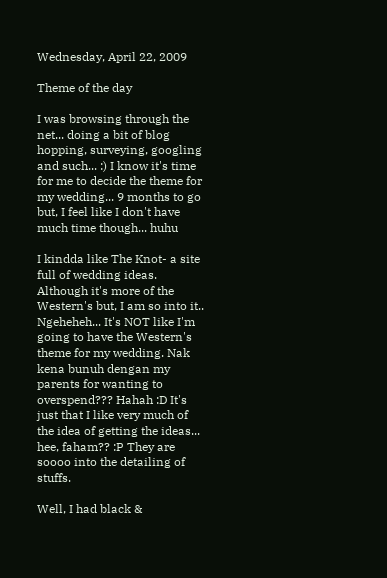Wednesday, April 22, 2009

Theme of the day

I was browsing through the net... doing a bit of blog hopping, surveying, googling and such... :) I know it's time for me to decide the theme for my wedding... 9 months to go but, I feel like I don't have much time though... huhu

I kindda like The Knot- a site full of wedding ideas. Although it's more of the Western's but, I am so into it.. Ngeheheh... It's NOT like I'm going to have the Western's theme for my wedding. Nak kena bunuh dengan my parents for wanting to overspend??? Hahah :D It's just that I like very much of the idea of getting the ideas... hee, faham?? :P They are soooo into the detailing of stuffs.

Well, I had black &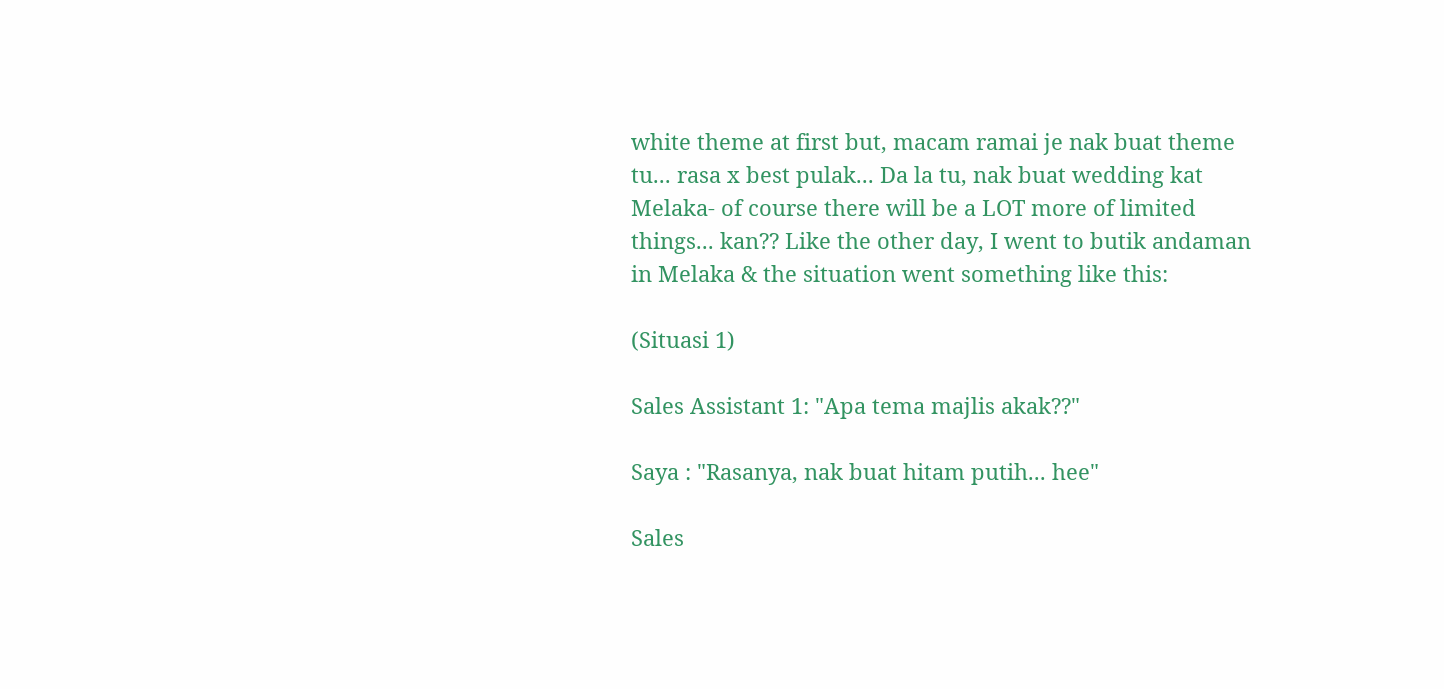white theme at first but, macam ramai je nak buat theme tu... rasa x best pulak... Da la tu, nak buat wedding kat Melaka- of course there will be a LOT more of limited things... kan?? Like the other day, I went to butik andaman in Melaka & the situation went something like this:

(Situasi 1)

Sales Assistant 1: "Apa tema majlis akak??"

Saya : "Rasanya, nak buat hitam putih... hee"

Sales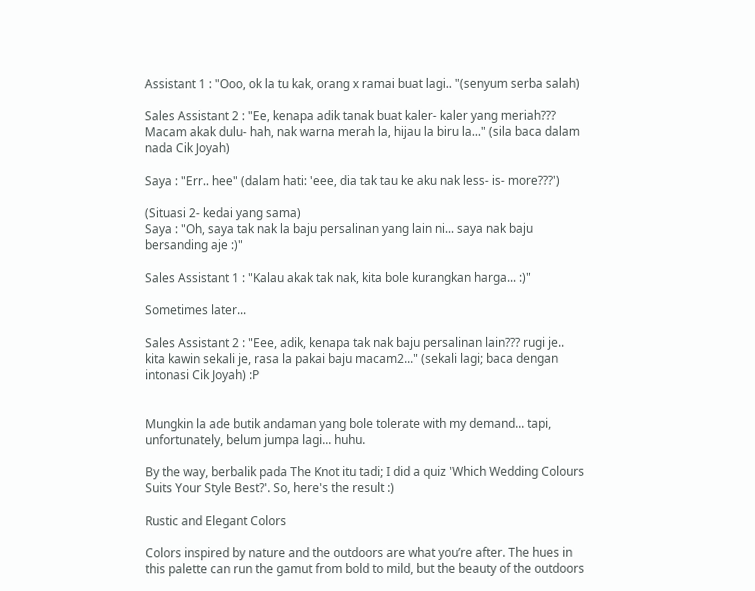Assistant 1 : "Ooo, ok la tu kak, orang x ramai buat lagi.. "(senyum serba salah)

Sales Assistant 2 : "Ee, kenapa adik tanak buat kaler- kaler yang meriah??? Macam akak dulu- hah, nak warna merah la, hijau la biru la..." (sila baca dalam nada Cik Joyah)

Saya : "Err.. hee" (dalam hati: 'eee, dia tak tau ke aku nak less- is- more???')

(Situasi 2- kedai yang sama)
Saya : "Oh, saya tak nak la baju persalinan yang lain ni... saya nak baju bersanding aje :)"

Sales Assistant 1 : "Kalau akak tak nak, kita bole kurangkan harga... :)"

Sometimes later...

Sales Assistant 2 : "Eee, adik, kenapa tak nak baju persalinan lain??? rugi je.. kita kawin sekali je, rasa la pakai baju macam2..." (sekali lagi; baca dengan intonasi Cik Joyah) :P


Mungkin la ade butik andaman yang bole tolerate with my demand... tapi, unfortunately, belum jumpa lagi... huhu.

By the way, berbalik pada The Knot itu tadi; I did a quiz 'Which Wedding Colours Suits Your Style Best?'. So, here's the result :)

Rustic and Elegant Colors

Colors inspired by nature and the outdoors are what you’re after. The hues in this palette can run the gamut from bold to mild, but the beauty of the outdoors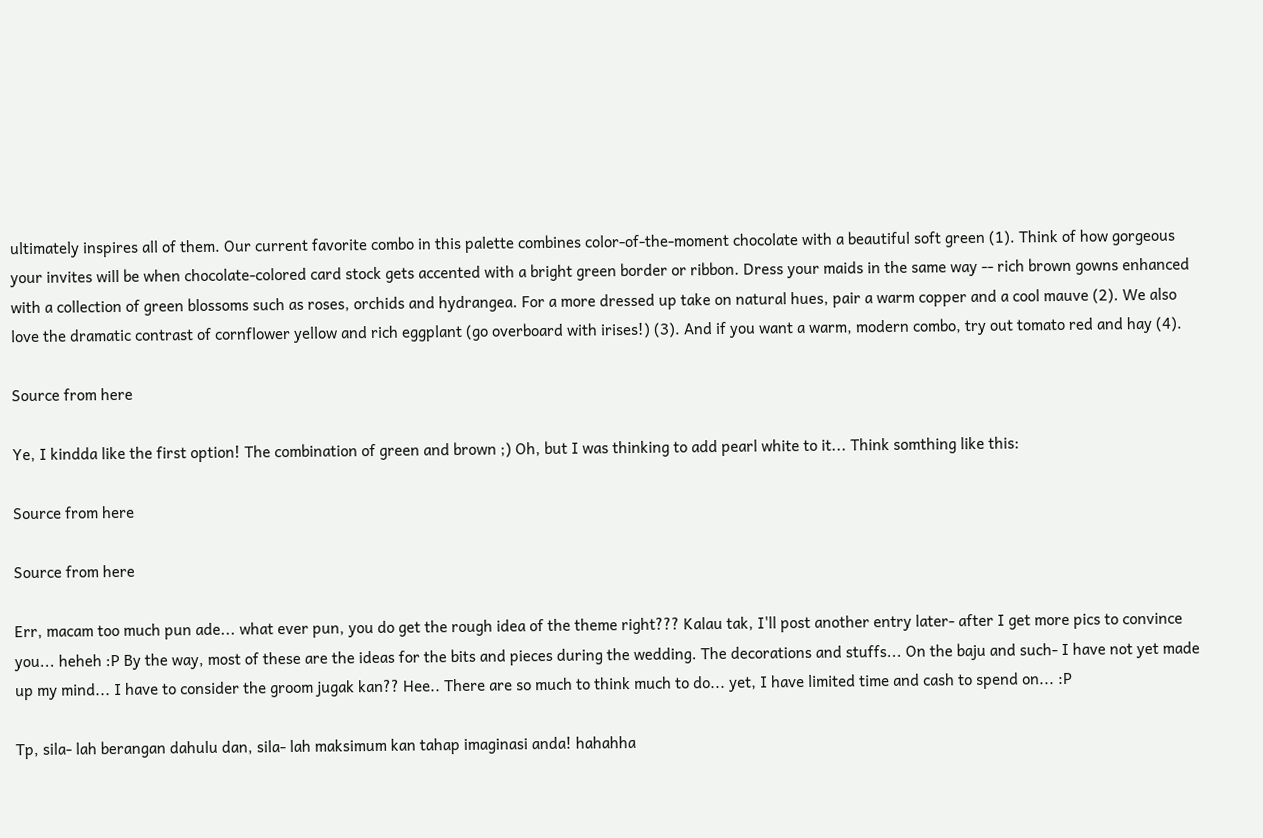ultimately inspires all of them. Our current favorite combo in this palette combines color-of-the-moment chocolate with a beautiful soft green (1). Think of how gorgeous your invites will be when chocolate-colored card stock gets accented with a bright green border or ribbon. Dress your maids in the same way -- rich brown gowns enhanced with a collection of green blossoms such as roses, orchids and hydrangea. For a more dressed up take on natural hues, pair a warm copper and a cool mauve (2). We also love the dramatic contrast of cornflower yellow and rich eggplant (go overboard with irises!) (3). And if you want a warm, modern combo, try out tomato red and hay (4).

Source from here

Ye, I kindda like the first option! The combination of green and brown ;) Oh, but I was thinking to add pearl white to it... Think somthing like this:

Source from here

Source from here

Err, macam too much pun ade... what ever pun, you do get the rough idea of the theme right??? Kalau tak, I'll post another entry later- after I get more pics to convince you... heheh :P By the way, most of these are the ideas for the bits and pieces during the wedding. The decorations and stuffs... On the baju and such- I have not yet made up my mind... I have to consider the groom jugak kan?? Hee.. There are so much to think much to do... yet, I have limited time and cash to spend on... :P

Tp, sila- lah berangan dahulu dan, sila- lah maksimum kan tahap imaginasi anda! hahahha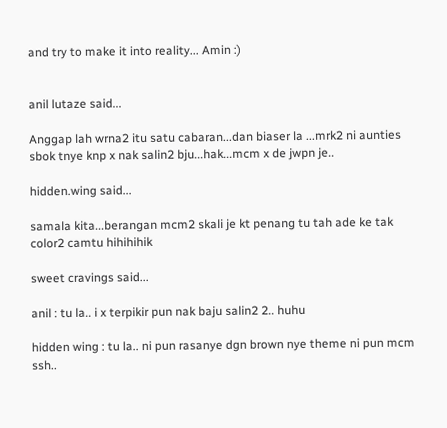and try to make it into reality... Amin :)


anil lutaze said...

Anggap lah wrna2 itu satu cabaran...dan biaser la ...mrk2 ni aunties sbok tnye knp x nak salin2 bju...hak...mcm x de jwpn je..

hidden.wing said...

samala kita...berangan mcm2 skali je kt penang tu tah ade ke tak color2 camtu hihihihik

sweet cravings said...

anil : tu la.. i x terpikir pun nak baju salin2 2.. huhu

hidden wing : tu la.. ni pun rasanye dgn brown nye theme ni pun mcm ssh..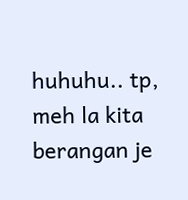huhuhu.. tp, meh la kita berangan je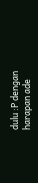dulu :P dengan harapan ade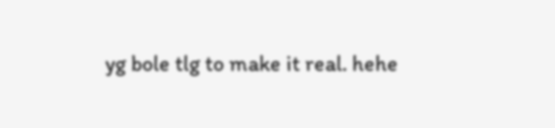yg bole tlg to make it real. hehe